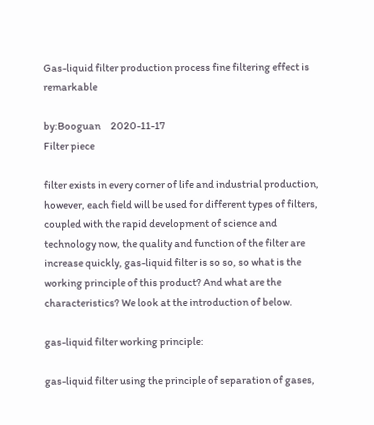Gas-liquid filter production process fine filtering effect is remarkable

by:Booguan     2020-11-17
Filter piece

filter exists in every corner of life and industrial production, however, each field will be used for different types of filters, coupled with the rapid development of science and technology now, the quality and function of the filter are increase quickly, gas-liquid filter is so so, so what is the working principle of this product? And what are the characteristics? We look at the introduction of below.

gas-liquid filter working principle:

gas-liquid filter using the principle of separation of gases,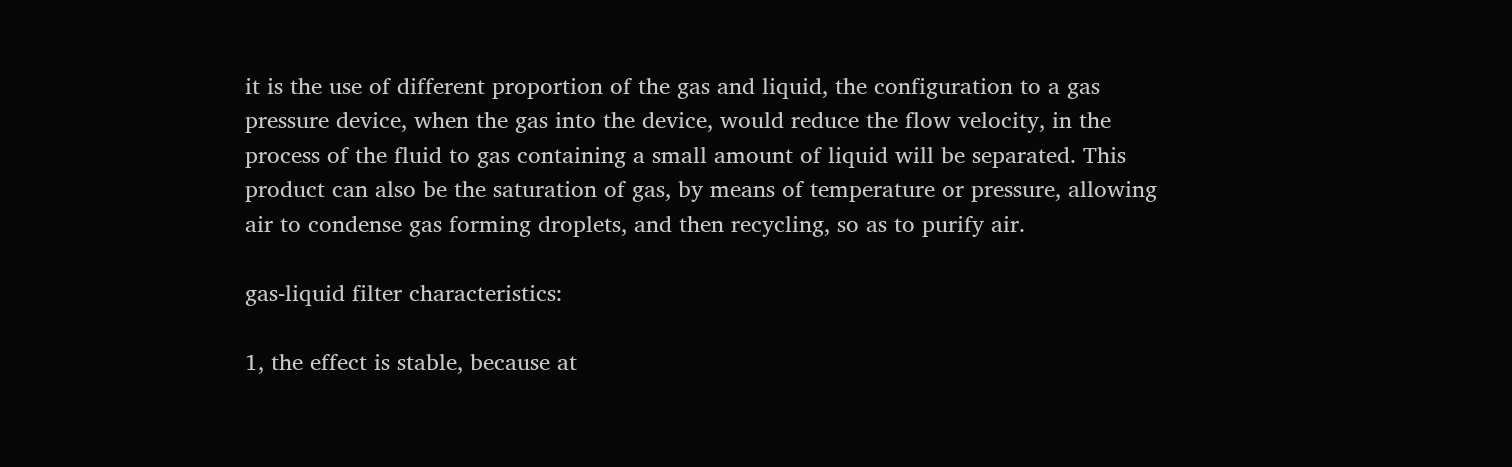it is the use of different proportion of the gas and liquid, the configuration to a gas pressure device, when the gas into the device, would reduce the flow velocity, in the process of the fluid to gas containing a small amount of liquid will be separated. This product can also be the saturation of gas, by means of temperature or pressure, allowing air to condense gas forming droplets, and then recycling, so as to purify air.

gas-liquid filter characteristics:

1, the effect is stable, because at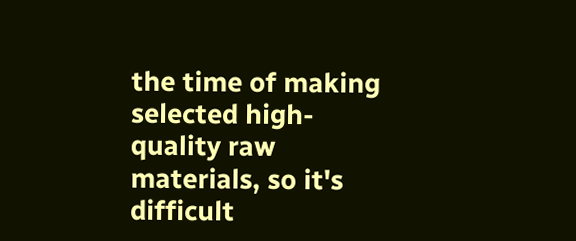the time of making selected high-quality raw materials, so it's difficult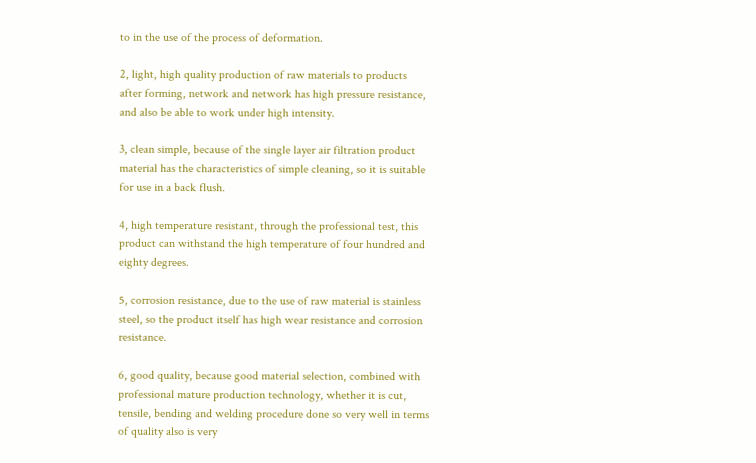to in the use of the process of deformation.

2, light, high quality production of raw materials to products after forming, network and network has high pressure resistance, and also be able to work under high intensity.

3, clean simple, because of the single layer air filtration product material has the characteristics of simple cleaning, so it is suitable for use in a back flush.

4, high temperature resistant, through the professional test, this product can withstand the high temperature of four hundred and eighty degrees.

5, corrosion resistance, due to the use of raw material is stainless steel, so the product itself has high wear resistance and corrosion resistance.

6, good quality, because good material selection, combined with professional mature production technology, whether it is cut, tensile, bending and welding procedure done so very well in terms of quality also is very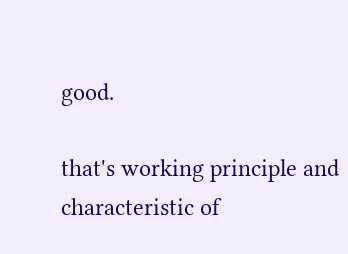good.

that's working principle and characteristic of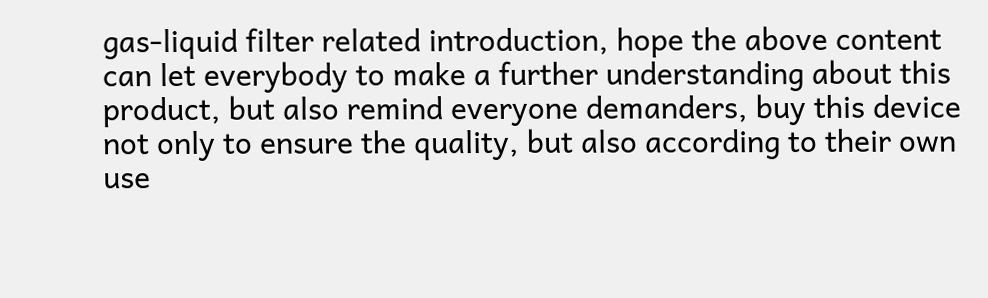gas-liquid filter related introduction, hope the above content can let everybody to make a further understanding about this product, but also remind everyone demanders, buy this device not only to ensure the quality, but also according to their own use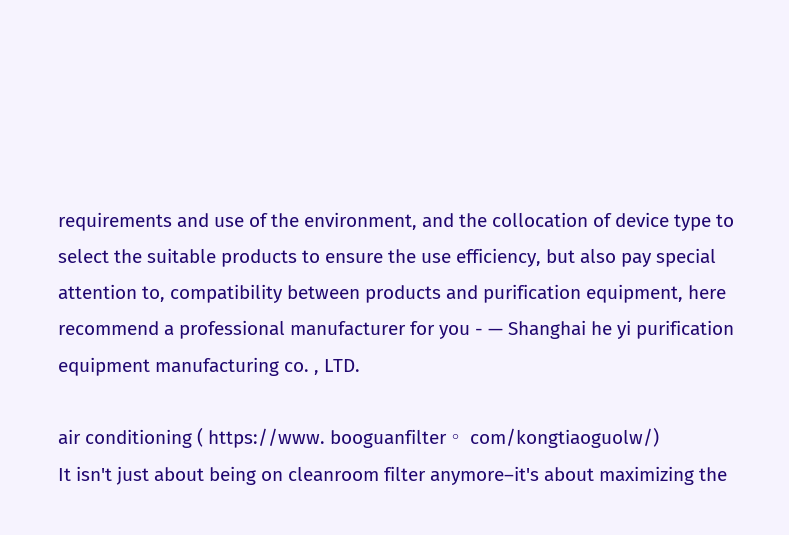requirements and use of the environment, and the collocation of device type to select the suitable products to ensure the use efficiency, but also pay special attention to, compatibility between products and purification equipment, here recommend a professional manufacturer for you - — Shanghai he yi purification equipment manufacturing co. , LTD.

air conditioning ( https://www. booguanfilter。 com/kongtiaoguolw/)
It isn't just about being on cleanroom filter anymore–it's about maximizing the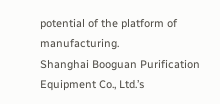potential of the platform of manufacturing.
Shanghai Booguan Purification Equipment Co., Ltd.’s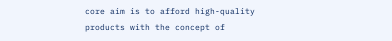core aim is to afford high-quality products with the concept of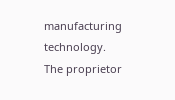manufacturing technology.
The proprietor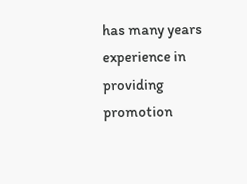has many years experience in providing promotion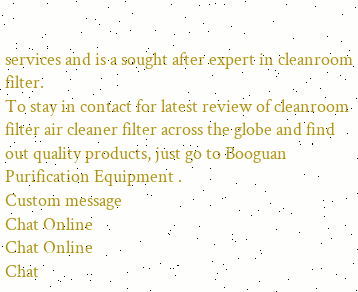services and is a sought after expert in cleanroom filter.
To stay in contact for latest review of cleanroom filter air cleaner filter across the globe and find out quality products, just go to Booguan Purification Equipment .
Custom message
Chat Online
Chat Online
Chat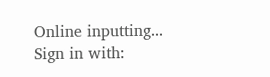Online inputting...
Sign in with: